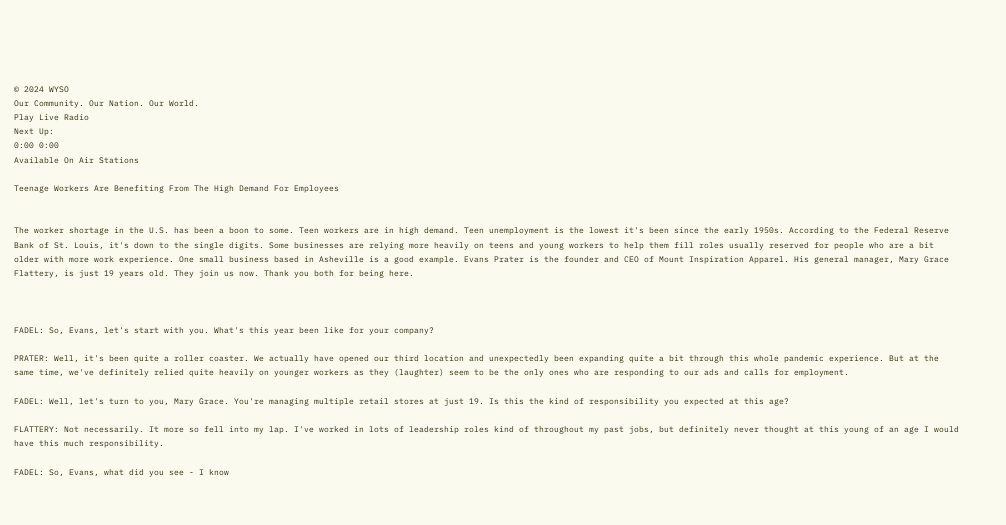© 2024 WYSO
Our Community. Our Nation. Our World.
Play Live Radio
Next Up:
0:00 0:00
Available On Air Stations

Teenage Workers Are Benefiting From The High Demand For Employees


The worker shortage in the U.S. has been a boon to some. Teen workers are in high demand. Teen unemployment is the lowest it's been since the early 1950s. According to the Federal Reserve Bank of St. Louis, it's down to the single digits. Some businesses are relying more heavily on teens and young workers to help them fill roles usually reserved for people who are a bit older with more work experience. One small business based in Asheville is a good example. Evans Prater is the founder and CEO of Mount Inspiration Apparel. His general manager, Mary Grace Flattery, is just 19 years old. They join us now. Thank you both for being here.



FADEL: So, Evans, let's start with you. What's this year been like for your company?

PRATER: Well, it's been quite a roller coaster. We actually have opened our third location and unexpectedly been expanding quite a bit through this whole pandemic experience. But at the same time, we've definitely relied quite heavily on younger workers as they (laughter) seem to be the only ones who are responding to our ads and calls for employment.

FADEL: Well, let's turn to you, Mary Grace. You're managing multiple retail stores at just 19. Is this the kind of responsibility you expected at this age?

FLATTERY: Not necessarily. It more so fell into my lap. I've worked in lots of leadership roles kind of throughout my past jobs, but definitely never thought at this young of an age I would have this much responsibility.

FADEL: So, Evans, what did you see - I know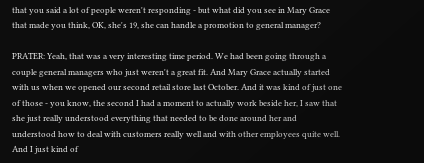that you said a lot of people weren't responding - but what did you see in Mary Grace that made you think, OK, she's 19, she can handle a promotion to general manager?

PRATER: Yeah, that was a very interesting time period. We had been going through a couple general managers who just weren't a great fit. And Mary Grace actually started with us when we opened our second retail store last October. And it was kind of just one of those - you know, the second I had a moment to actually work beside her, I saw that she just really understood everything that needed to be done around her and understood how to deal with customers really well and with other employees quite well. And I just kind of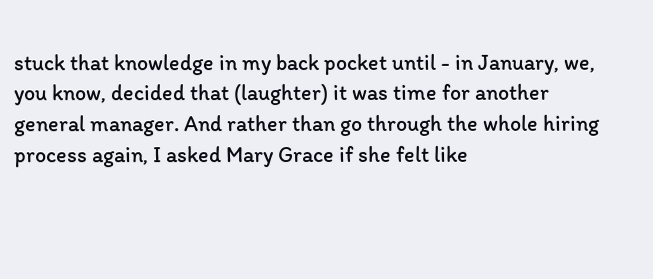stuck that knowledge in my back pocket until - in January, we, you know, decided that (laughter) it was time for another general manager. And rather than go through the whole hiring process again, I asked Mary Grace if she felt like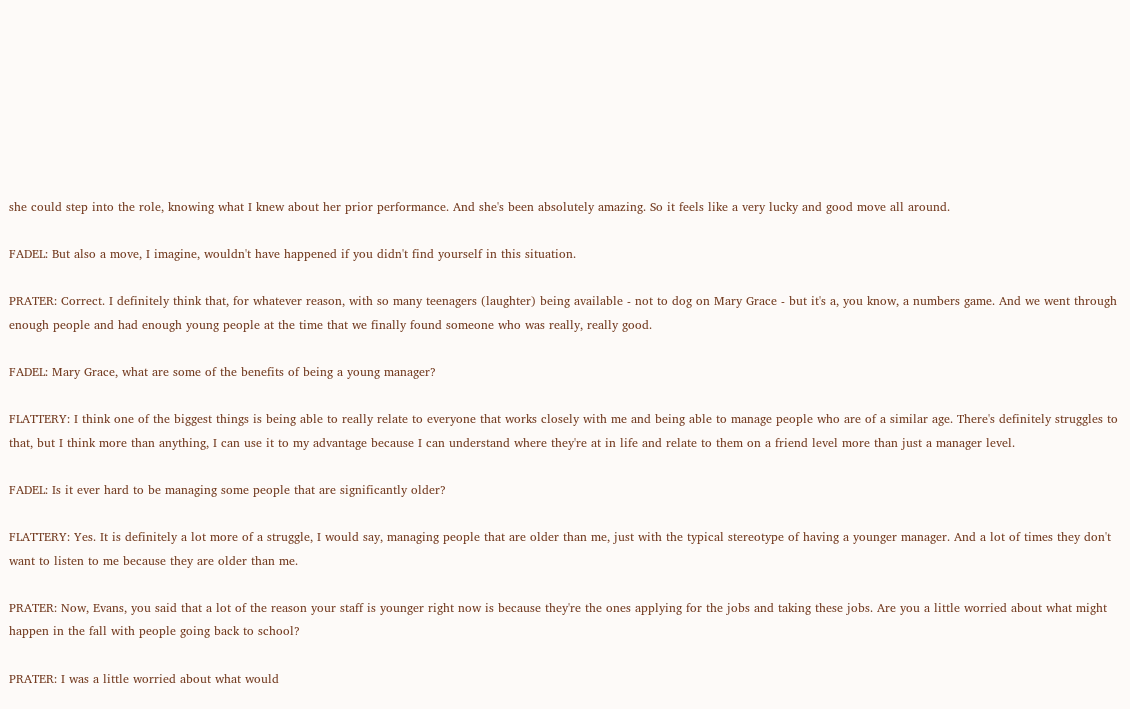she could step into the role, knowing what I knew about her prior performance. And she's been absolutely amazing. So it feels like a very lucky and good move all around.

FADEL: But also a move, I imagine, wouldn't have happened if you didn't find yourself in this situation.

PRATER: Correct. I definitely think that, for whatever reason, with so many teenagers (laughter) being available - not to dog on Mary Grace - but it's a, you know, a numbers game. And we went through enough people and had enough young people at the time that we finally found someone who was really, really good.

FADEL: Mary Grace, what are some of the benefits of being a young manager?

FLATTERY: I think one of the biggest things is being able to really relate to everyone that works closely with me and being able to manage people who are of a similar age. There's definitely struggles to that, but I think more than anything, I can use it to my advantage because I can understand where they're at in life and relate to them on a friend level more than just a manager level.

FADEL: Is it ever hard to be managing some people that are significantly older?

FLATTERY: Yes. It is definitely a lot more of a struggle, I would say, managing people that are older than me, just with the typical stereotype of having a younger manager. And a lot of times they don't want to listen to me because they are older than me.

PRATER: Now, Evans, you said that a lot of the reason your staff is younger right now is because they're the ones applying for the jobs and taking these jobs. Are you a little worried about what might happen in the fall with people going back to school?

PRATER: I was a little worried about what would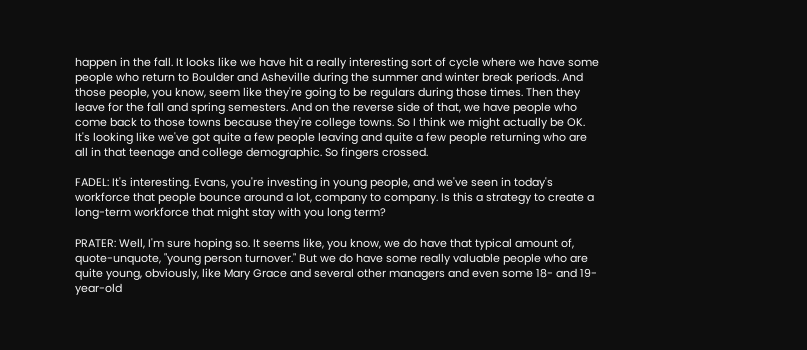happen in the fall. It looks like we have hit a really interesting sort of cycle where we have some people who return to Boulder and Asheville during the summer and winter break periods. And those people, you know, seem like they're going to be regulars during those times. Then they leave for the fall and spring semesters. And on the reverse side of that, we have people who come back to those towns because they're college towns. So I think we might actually be OK. It's looking like we've got quite a few people leaving and quite a few people returning who are all in that teenage and college demographic. So fingers crossed.

FADEL: It's interesting. Evans, you're investing in young people, and we've seen in today's workforce that people bounce around a lot, company to company. Is this a strategy to create a long-term workforce that might stay with you long term?

PRATER: Well, I'm sure hoping so. It seems like, you know, we do have that typical amount of, quote-unquote, "young person turnover." But we do have some really valuable people who are quite young, obviously, like Mary Grace and several other managers and even some 18- and 19-year-old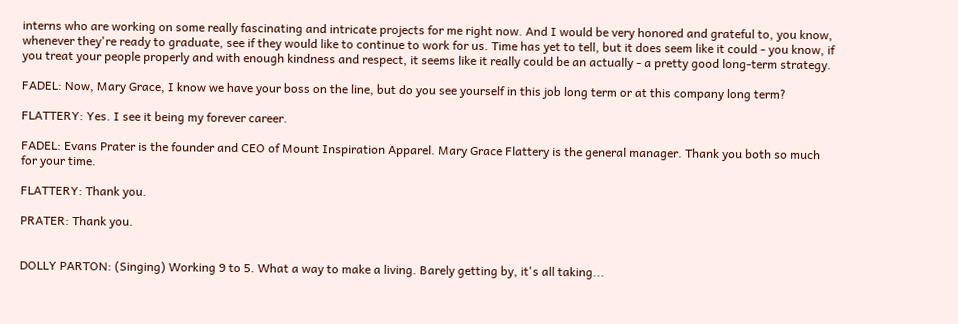interns who are working on some really fascinating and intricate projects for me right now. And I would be very honored and grateful to, you know, whenever they're ready to graduate, see if they would like to continue to work for us. Time has yet to tell, but it does seem like it could - you know, if you treat your people properly and with enough kindness and respect, it seems like it really could be an actually - a pretty good long-term strategy.

FADEL: Now, Mary Grace, I know we have your boss on the line, but do you see yourself in this job long term or at this company long term?

FLATTERY: Yes. I see it being my forever career.

FADEL: Evans Prater is the founder and CEO of Mount Inspiration Apparel. Mary Grace Flattery is the general manager. Thank you both so much for your time.

FLATTERY: Thank you.

PRATER: Thank you.


DOLLY PARTON: (Singing) Working 9 to 5. What a way to make a living. Barely getting by, it's all taking...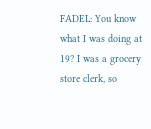FADEL: You know what I was doing at 19? I was a grocery store clerk, so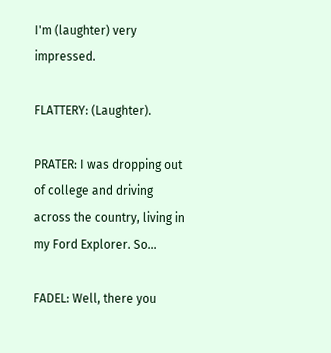I'm (laughter) very impressed.

FLATTERY: (Laughter).

PRATER: I was dropping out of college and driving across the country, living in my Ford Explorer. So...

FADEL: Well, there you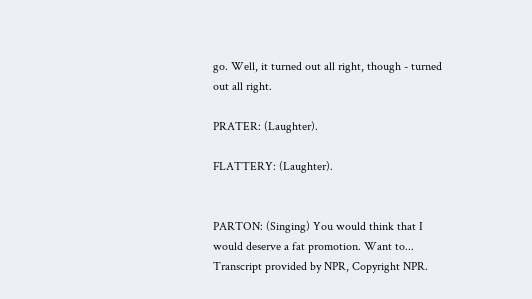go. Well, it turned out all right, though - turned out all right.

PRATER: (Laughter).

FLATTERY: (Laughter).


PARTON: (Singing) You would think that I would deserve a fat promotion. Want to... Transcript provided by NPR, Copyright NPR.